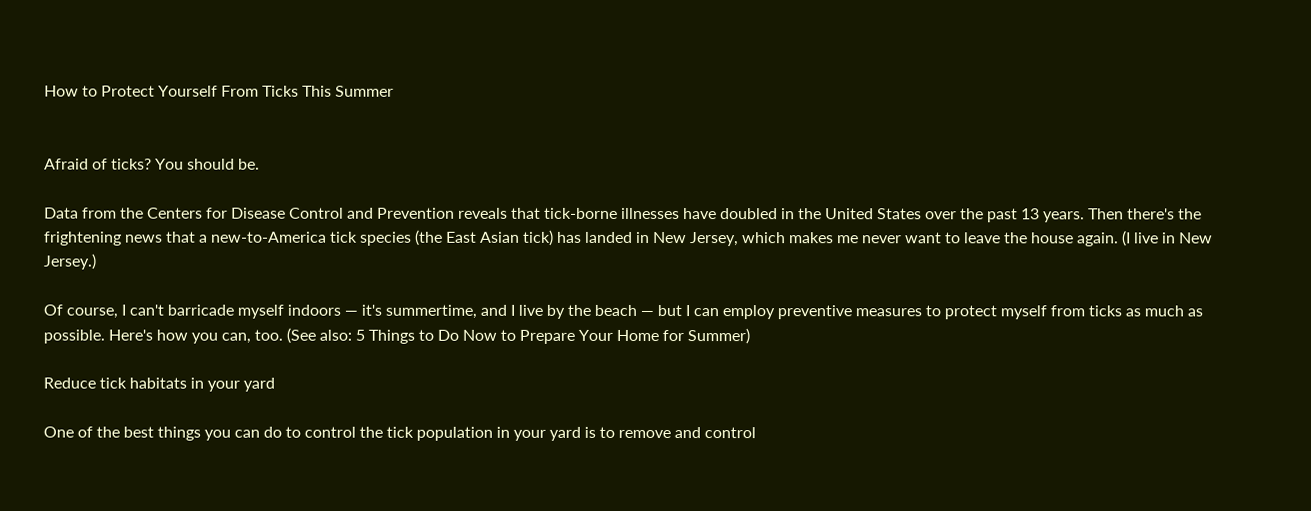How to Protect Yourself From Ticks This Summer


Afraid of ticks? You should be.

Data from the Centers for Disease Control and Prevention reveals that tick-borne illnesses have doubled in the United States over the past 13 years. Then there's the frightening news that a new-to-America tick species (the East Asian tick) has landed in New Jersey, which makes me never want to leave the house again. (I live in New Jersey.)

Of course, I can't barricade myself indoors — it's summertime, and I live by the beach — but I can employ preventive measures to protect myself from ticks as much as possible. Here's how you can, too. (See also: 5 Things to Do Now to Prepare Your Home for Summer)

Reduce tick habitats in your yard

One of the best things you can do to control the tick population in your yard is to remove and control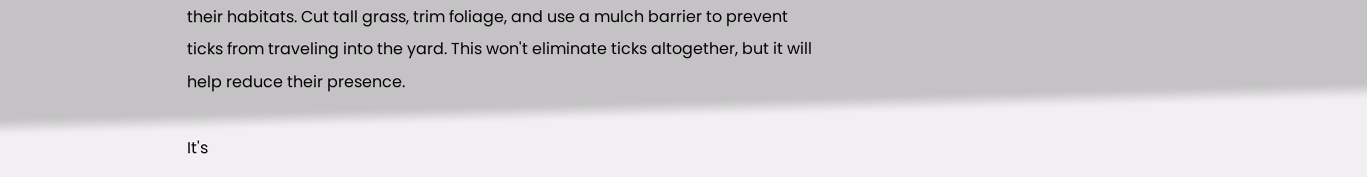their habitats. Cut tall grass, trim foliage, and use a mulch barrier to prevent ticks from traveling into the yard. This won't eliminate ticks altogether, but it will help reduce their presence.

It's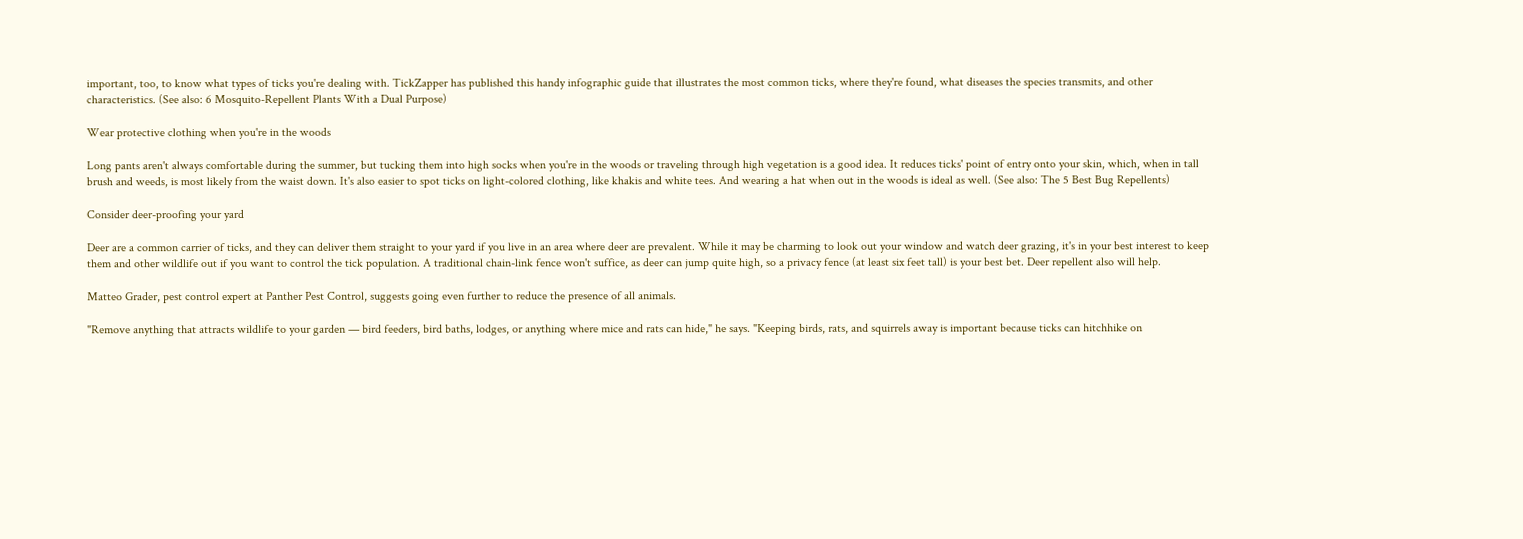important, too, to know what types of ticks you're dealing with. TickZapper has published this handy infographic guide that illustrates the most common ticks, where they're found, what diseases the species transmits, and other characteristics. (See also: 6 Mosquito-Repellent Plants With a Dual Purpose)

Wear protective clothing when you're in the woods

Long pants aren't always comfortable during the summer, but tucking them into high socks when you're in the woods or traveling through high vegetation is a good idea. It reduces ticks' point of entry onto your skin, which, when in tall brush and weeds, is most likely from the waist down. It's also easier to spot ticks on light-colored clothing, like khakis and white tees. And wearing a hat when out in the woods is ideal as well. (See also: The 5 Best Bug Repellents)

Consider deer-proofing your yard

Deer are a common carrier of ticks, and they can deliver them straight to your yard if you live in an area where deer are prevalent. While it may be charming to look out your window and watch deer grazing, it's in your best interest to keep them and other wildlife out if you want to control the tick population. A traditional chain-link fence won't suffice, as deer can jump quite high, so a privacy fence (at least six feet tall) is your best bet. Deer repellent also will help.

Matteo Grader, pest control expert at Panther Pest Control, suggests going even further to reduce the presence of all animals.

"Remove anything that attracts wildlife to your garden — bird feeders, bird baths, lodges, or anything where mice and rats can hide," he says. "Keeping birds, rats, and squirrels away is important because ticks can hitchhike on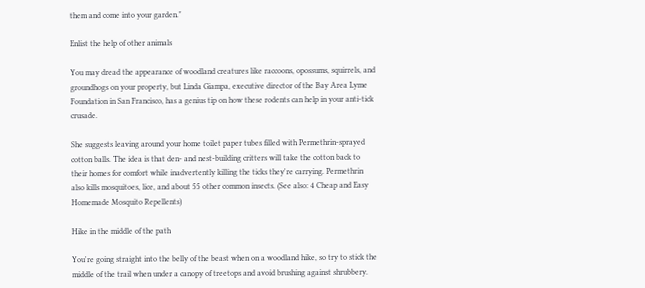them and come into your garden."

Enlist the help of other animals

You may dread the appearance of woodland creatures like raccoons, opossums, squirrels, and groundhogs on your property, but Linda Giampa, executive director of the Bay Area Lyme Foundation in San Francisco, has a genius tip on how these rodents can help in your anti-tick crusade.

She suggests leaving around your home toilet paper tubes filled with Permethrin-sprayed cotton balls. The idea is that den- and nest-building critters will take the cotton back to their homes for comfort while inadvertently killing the ticks they're carrying. Permethrin also kills mosquitoes, lice, and about 55 other common insects. (See also: 4 Cheap and Easy Homemade Mosquito Repellents)

Hike in the middle of the path

You're going straight into the belly of the beast when on a woodland hike, so try to stick the middle of the trail when under a canopy of treetops and avoid brushing against shrubbery.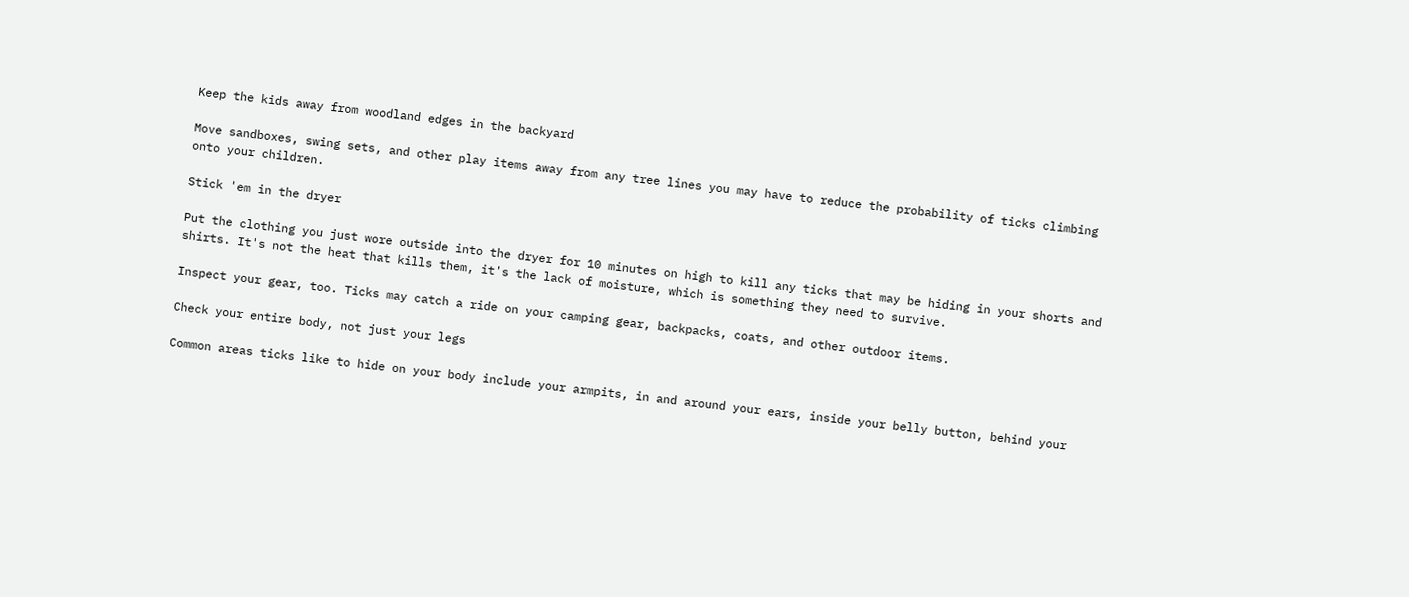Keep the kids away from woodland edges in the backyard

Move sandboxes, swing sets, and other play items away from any tree lines you may have to reduce the probability of ticks climbing onto your children.

Stick 'em in the dryer

Put the clothing you just wore outside into the dryer for 10 minutes on high to kill any ticks that may be hiding in your shorts and shirts. It's not the heat that kills them, it's the lack of moisture, which is something they need to survive.

Inspect your gear, too. Ticks may catch a ride on your camping gear, backpacks, coats, and other outdoor items.

Check your entire body, not just your legs

Common areas ticks like to hide on your body include your armpits, in and around your ears, inside your belly button, behind your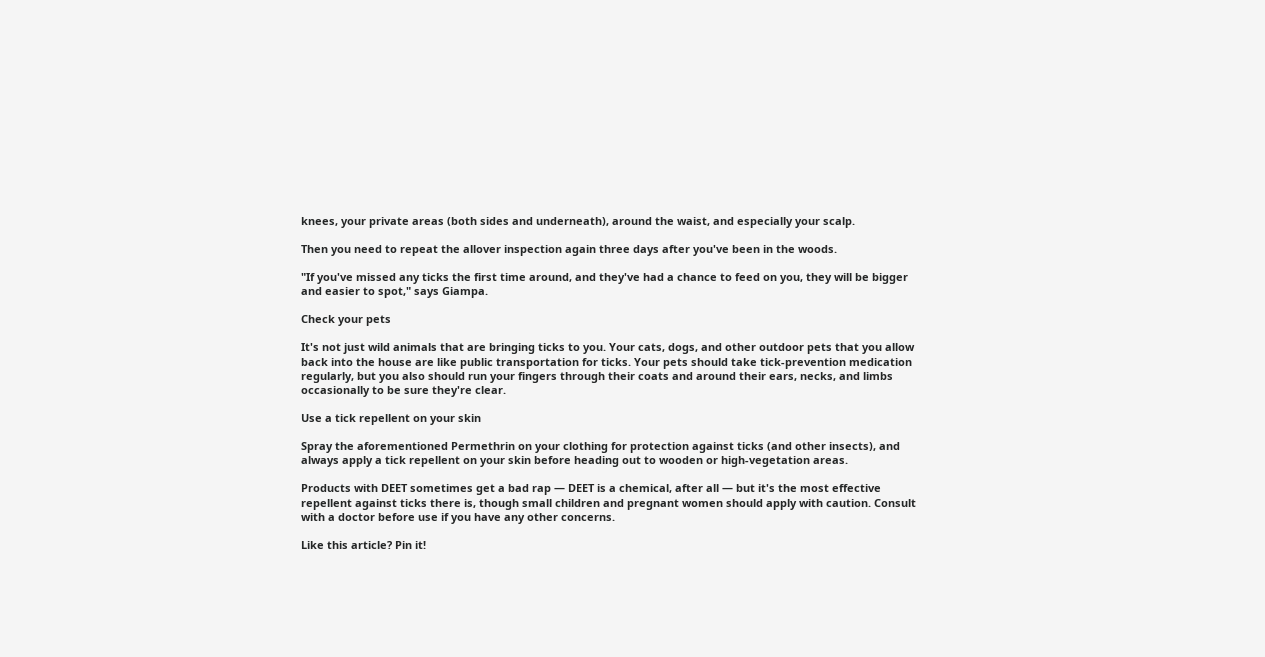knees, your private areas (both sides and underneath), around the waist, and especially your scalp.

Then you need to repeat the allover inspection again three days after you've been in the woods.

"If you've missed any ticks the first time around, and they've had a chance to feed on you, they will be bigger and easier to spot," says Giampa.

Check your pets

It's not just wild animals that are bringing ticks to you. Your cats, dogs, and other outdoor pets that you allow back into the house are like public transportation for ticks. Your pets should take tick-prevention medication regularly, but you also should run your fingers through their coats and around their ears, necks, and limbs occasionally to be sure they're clear.

Use a tick repellent on your skin

Spray the aforementioned Permethrin on your clothing for protection against ticks (and other insects), and always apply a tick repellent on your skin before heading out to wooden or high-vegetation areas.

Products with DEET sometimes get a bad rap — DEET is a chemical, after all — but it's the most effective repellent against ticks there is, though small children and pregnant women should apply with caution. Consult with a doctor before use if you have any other concerns.

Like this article? Pin it!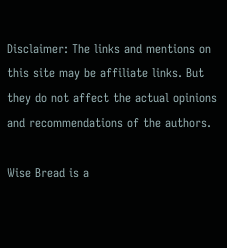Disclaimer: The links and mentions on this site may be affiliate links. But they do not affect the actual opinions and recommendations of the authors.

Wise Bread is a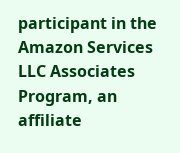participant in the Amazon Services LLC Associates Program, an affiliate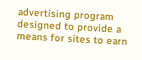advertising program designed to provide a means for sites to earn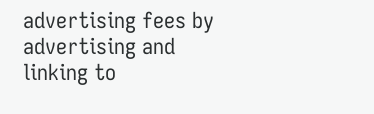advertising fees by advertising and linking to